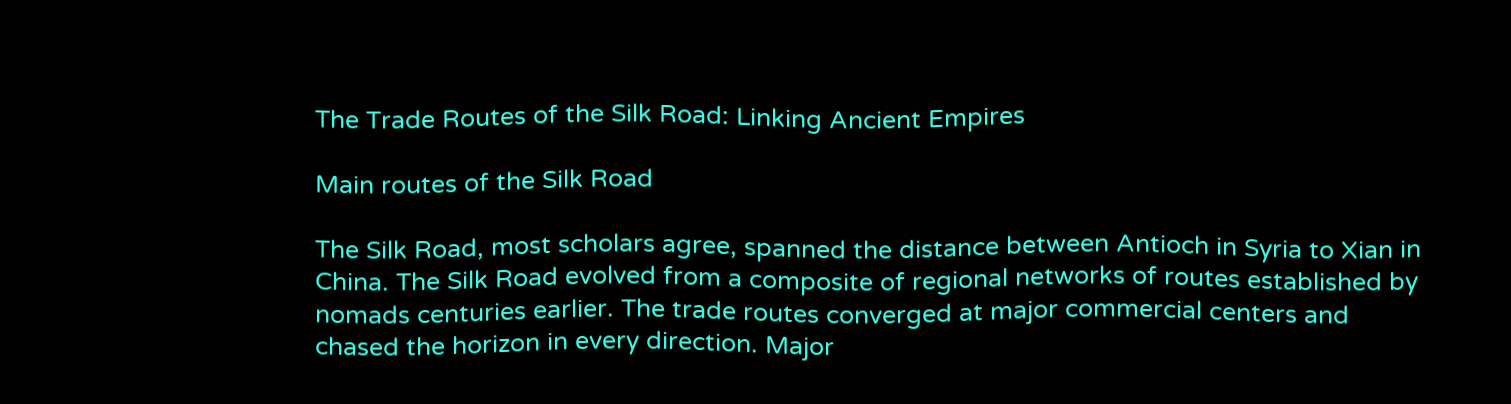The Trade Routes of the Silk Road: Linking Ancient Empires

Main routes of the Silk Road

The Silk Road, most scholars agree, spanned the distance between Antioch in Syria to Xian in China. The Silk Road evolved from a composite of regional networks of routes established by nomads centuries earlier. The trade routes converged at major commercial centers and chased the horizon in every direction. Major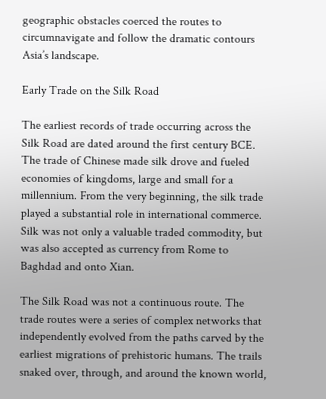geographic obstacles coerced the routes to circumnavigate and follow the dramatic contours Asia’s landscape.

Early Trade on the Silk Road

The earliest records of trade occurring across the Silk Road are dated around the first century BCE. The trade of Chinese made silk drove and fueled economies of kingdoms, large and small for a millennium. From the very beginning, the silk trade played a substantial role in international commerce. Silk was not only a valuable traded commodity, but was also accepted as currency from Rome to Baghdad and onto Xian.

The Silk Road was not a continuous route. The trade routes were a series of complex networks that independently evolved from the paths carved by the earliest migrations of prehistoric humans. The trails snaked over, through, and around the known world,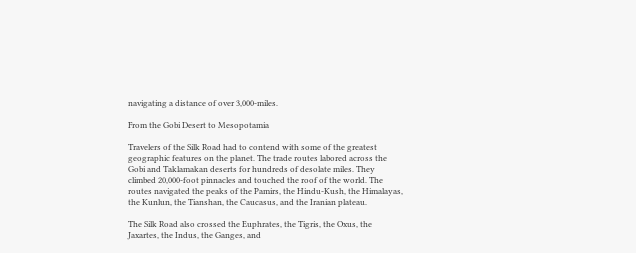navigating a distance of over 3,000-miles.

From the Gobi Desert to Mesopotamia

Travelers of the Silk Road had to contend with some of the greatest geographic features on the planet. The trade routes labored across the Gobi and Taklamakan deserts for hundreds of desolate miles. They climbed 20,000-foot pinnacles and touched the roof of the world. The routes navigated the peaks of the Pamirs, the Hindu-Kush, the Himalayas, the Kunlun, the Tianshan, the Caucasus, and the Iranian plateau.

The Silk Road also crossed the Euphrates, the Tigris, the Oxus, the Jaxartes, the Indus, the Ganges, and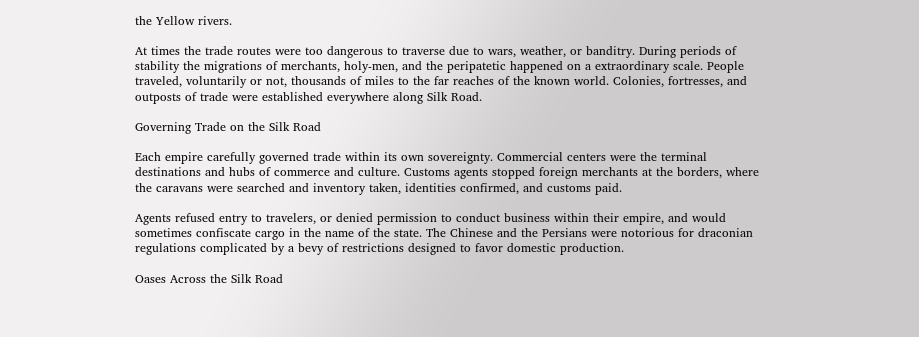the Yellow rivers.

At times the trade routes were too dangerous to traverse due to wars, weather, or banditry. During periods of stability the migrations of merchants, holy-men, and the peripatetic happened on a extraordinary scale. People traveled, voluntarily or not, thousands of miles to the far reaches of the known world. Colonies, fortresses, and outposts of trade were established everywhere along Silk Road.

Governing Trade on the Silk Road

Each empire carefully governed trade within its own sovereignty. Commercial centers were the terminal destinations and hubs of commerce and culture. Customs agents stopped foreign merchants at the borders, where the caravans were searched and inventory taken, identities confirmed, and customs paid.

Agents refused entry to travelers, or denied permission to conduct business within their empire, and would sometimes confiscate cargo in the name of the state. The Chinese and the Persians were notorious for draconian regulations complicated by a bevy of restrictions designed to favor domestic production.

Oases Across the Silk Road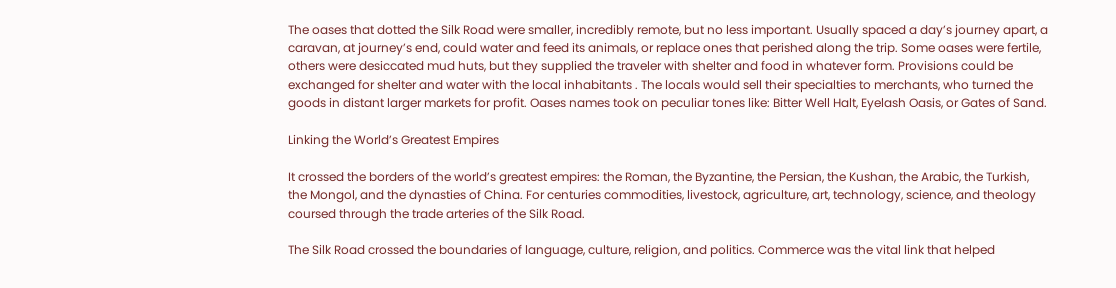The oases that dotted the Silk Road were smaller, incredibly remote, but no less important. Usually spaced a day’s journey apart, a caravan, at journey’s end, could water and feed its animals, or replace ones that perished along the trip. Some oases were fertile, others were desiccated mud huts, but they supplied the traveler with shelter and food in whatever form. Provisions could be exchanged for shelter and water with the local inhabitants . The locals would sell their specialties to merchants, who turned the goods in distant larger markets for profit. Oases names took on peculiar tones like: Bitter Well Halt, Eyelash Oasis, or Gates of Sand.

Linking the World’s Greatest Empires

It crossed the borders of the world’s greatest empires: the Roman, the Byzantine, the Persian, the Kushan, the Arabic, the Turkish, the Mongol, and the dynasties of China. For centuries commodities, livestock, agriculture, art, technology, science, and theology coursed through the trade arteries of the Silk Road.

The Silk Road crossed the boundaries of language, culture, religion, and politics. Commerce was the vital link that helped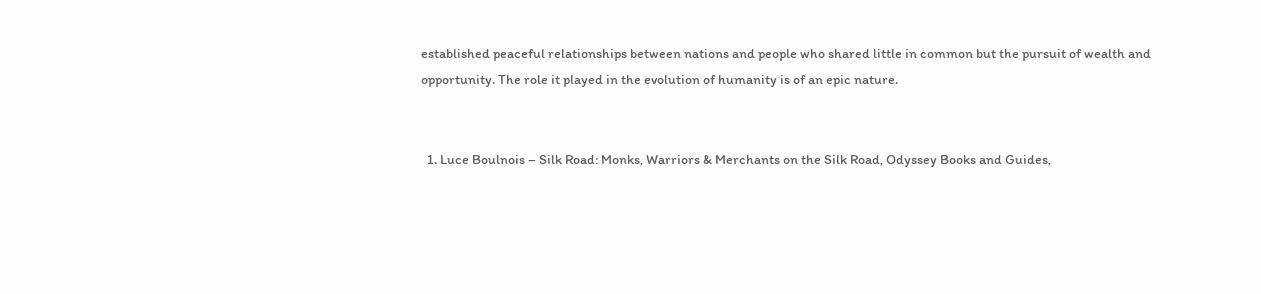established peaceful relationships between nations and people who shared little in common but the pursuit of wealth and opportunity. The role it played in the evolution of humanity is of an epic nature.


  1. Luce Boulnois – Silk Road: Monks, Warriors & Merchants on the Silk Road, Odyssey Books and Guides,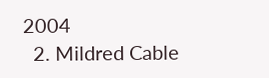2004
  2. Mildred Cable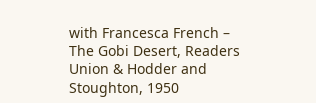with Francesca French – The Gobi Desert, Readers Union & Hodder and Stoughton, 1950